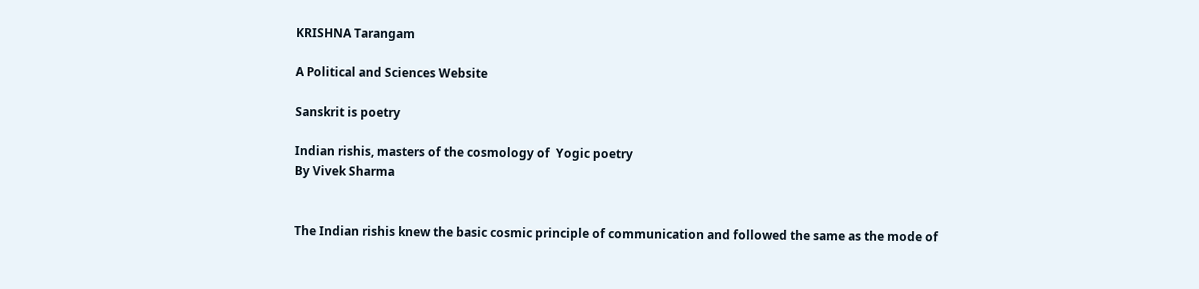KRISHNA Tarangam

A Political and Sciences Website

Sanskrit is poetry

Indian rishis, masters of the cosmology of  Yogic poetry
By Vivek Sharma


The Indian rishis knew the basic cosmic principle of communication and followed the same as the mode of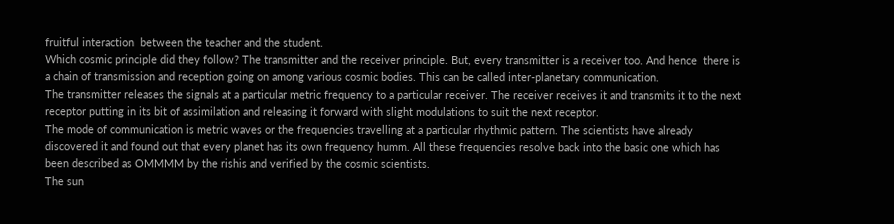fruitful interaction  between the teacher and the student.
Which cosmic principle did they follow? The transmitter and the receiver principle. But, every transmitter is a receiver too. And hence  there is a chain of transmission and reception going on among various cosmic bodies. This can be called inter-planetary communication.
The transmitter releases the signals at a particular metric frequency to a particular receiver. The receiver receives it and transmits it to the next receptor putting in its bit of assimilation and releasing it forward with slight modulations to suit the next receptor.
The mode of communication is metric waves or the frequencies travelling at a particular rhythmic pattern. The scientists have already discovered it and found out that every planet has its own frequency humm. All these frequencies resolve back into the basic one which has been described as OMMMM by the rishis and verified by the cosmic scientists.
The sun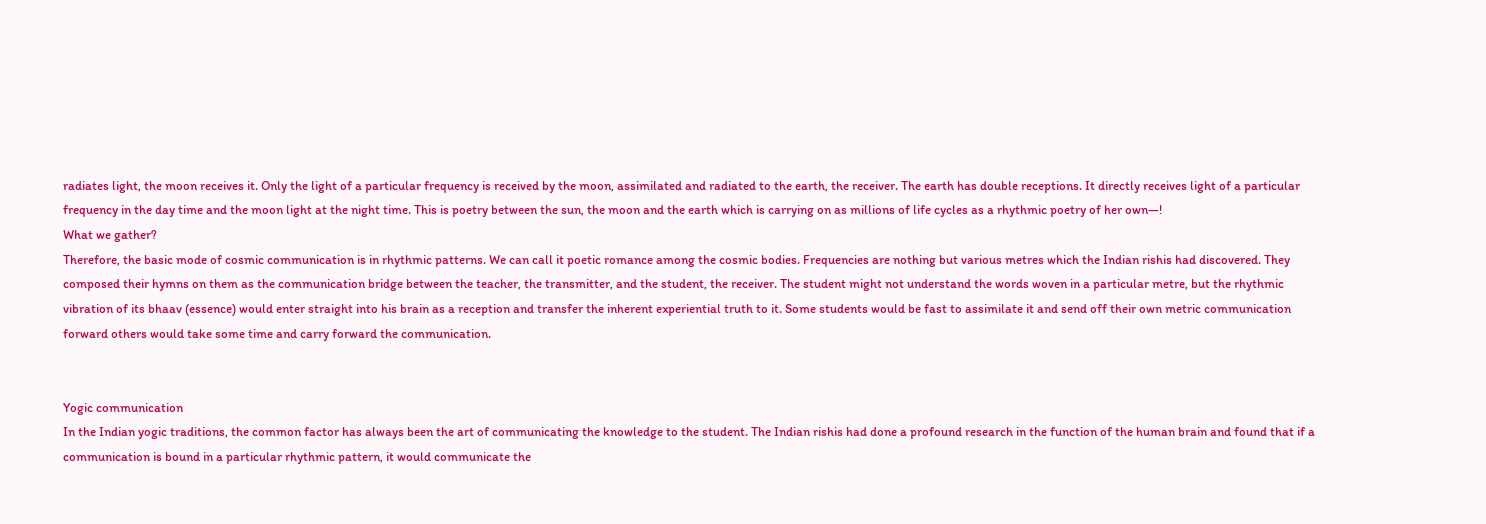radiates light, the moon receives it. Only the light of a particular frequency is received by the moon, assimilated and radiated to the earth, the receiver. The earth has double receptions. It directly receives light of a particular frequency in the day time and the moon light at the night time. This is poetry between the sun, the moon and the earth which is carrying on as millions of life cycles as a rhythmic poetry of her own—!
What we gather?
Therefore, the basic mode of cosmic communication is in rhythmic patterns. We can call it poetic romance among the cosmic bodies. Frequencies are nothing but various metres which the Indian rishis had discovered. They composed their hymns on them as the communication bridge between the teacher, the transmitter, and the student, the receiver. The student might not understand the words woven in a particular metre, but the rhythmic vibration of its bhaav (essence) would enter straight into his brain as a reception and transfer the inherent experiential truth to it. Some students would be fast to assimilate it and send off their own metric communication forward others would take some time and carry forward the communication.


Yogic communication
In the Indian yogic traditions, the common factor has always been the art of communicating the knowledge to the student. The Indian rishis had done a profound research in the function of the human brain and found that if a communication is bound in a particular rhythmic pattern, it would communicate the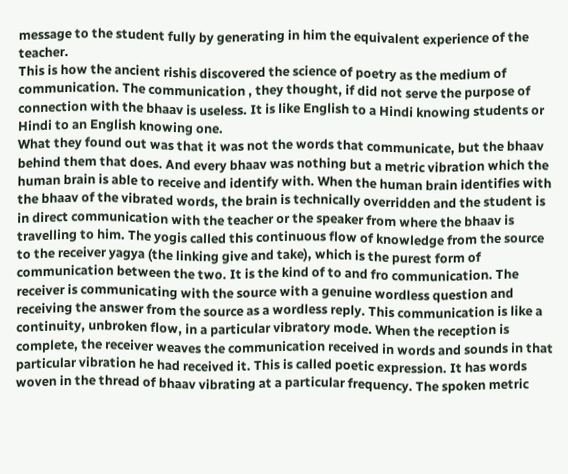message to the student fully by generating in him the equivalent experience of the teacher.
This is how the ancient rishis discovered the science of poetry as the medium of communication. The communication , they thought, if did not serve the purpose of connection with the bhaav is useless. It is like English to a Hindi knowing students or Hindi to an English knowing one.
What they found out was that it was not the words that communicate, but the bhaav behind them that does. And every bhaav was nothing but a metric vibration which the human brain is able to receive and identify with. When the human brain identifies with the bhaav of the vibrated words, the brain is technically overridden and the student is in direct communication with the teacher or the speaker from where the bhaav is travelling to him. The yogis called this continuous flow of knowledge from the source to the receiver yagya (the linking give and take), which is the purest form of communication between the two. It is the kind of to and fro communication. The receiver is communicating with the source with a genuine wordless question and receiving the answer from the source as a wordless reply. This communication is like a continuity, unbroken flow, in a particular vibratory mode. When the reception is complete, the receiver weaves the communication received in words and sounds in that particular vibration he had received it. This is called poetic expression. It has words woven in the thread of bhaav vibrating at a particular frequency. The spoken metric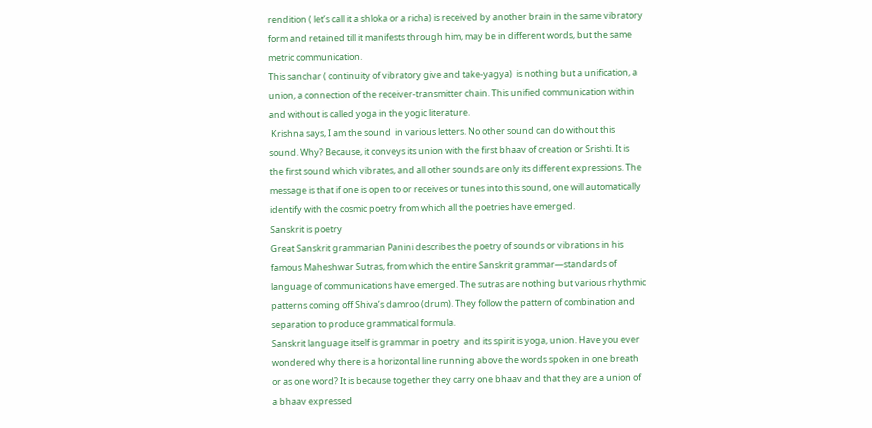rendition ( let’s call it a shloka or a richa) is received by another brain in the same vibratory form and retained till it manifests through him, may be in different words, but the same metric communication.
This sanchar ( continuity of vibratory give and take-yagya)  is nothing but a unification, a union, a connection of the receiver-transmitter chain. This unified communication within and without is called yoga in the yogic literature.
 Krishna says, I am the sound  in various letters. No other sound can do without this  sound. Why? Because, it conveys its union with the first bhaav of creation or Srishti. It is the first sound which vibrates, and all other sounds are only its different expressions. The message is that if one is open to or receives or tunes into this sound, one will automatically identify with the cosmic poetry from which all the poetries have emerged.
Sanskrit is poetry
Great Sanskrit grammarian Panini describes the poetry of sounds or vibrations in his famous Maheshwar Sutras, from which the entire Sanskrit grammar—standards of language of communications have emerged. The sutras are nothing but various rhythmic patterns coming off Shiva’s damroo (drum). They follow the pattern of combination and separation to produce grammatical formula.
Sanskrit language itself is grammar in poetry  and its spirit is yoga, union. Have you ever wondered why there is a horizontal line running above the words spoken in one breath or as one word? It is because together they carry one bhaav and that they are a union of a bhaav expressed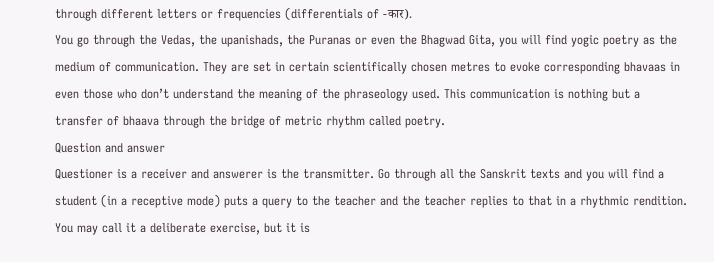through different letters or frequencies (differentials of -कार).
You go through the Vedas, the upanishads, the Puranas or even the Bhagwad Gita, you will find yogic poetry as the medium of communication. They are set in certain scientifically chosen metres to evoke corresponding bhavaas in even those who don’t understand the meaning of the phraseology used. This communication is nothing but a transfer of bhaava through the bridge of metric rhythm called poetry.
Question and answer
Questioner is a receiver and answerer is the transmitter. Go through all the Sanskrit texts and you will find a student (in a receptive mode) puts a query to the teacher and the teacher replies to that in a rhythmic rendition. You may call it a deliberate exercise, but it is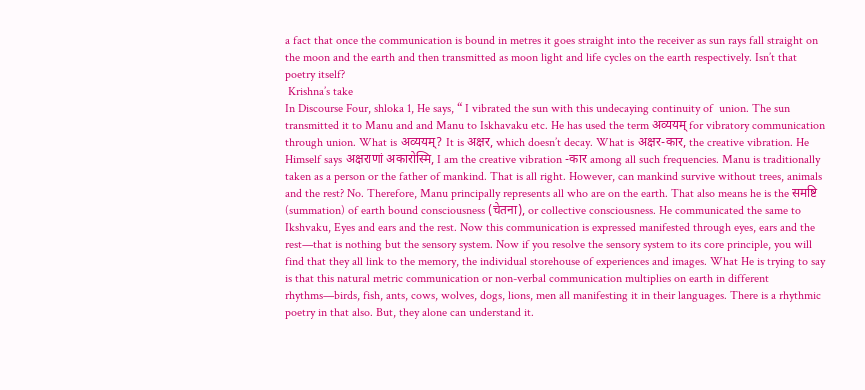a fact that once the communication is bound in metres it goes straight into the receiver as sun rays fall straight on the moon and the earth and then transmitted as moon light and life cycles on the earth respectively. Isn’t that poetry itself?
 Krishna’s take
In Discourse Four, shloka 1, He says, “ I vibrated the sun with this undecaying continuity of  union. The sun transmitted it to Manu and and Manu to Iskhavaku etc. He has used the term अव्ययम् for vibratory communication through union. What is अव्ययम्? It is अक्षर, which doesn’t decay. What is अक्षर-कार, the creative vibration. He Himself says अक्षराणां अकारोस्मि, I am the creative vibration -कार among all such frequencies. Manu is traditionally taken as a person or the father of mankind. That is all right. However, can mankind survive without trees, animals and the rest? No. Therefore, Manu principally represents all who are on the earth. That also means he is the समष्टि (summation) of earth bound consciousness (चेतना), or collective consciousness. He communicated the same to Ikshvaku, Eyes and ears and the rest. Now this communication is expressed manifested through eyes, ears and the rest—that is nothing but the sensory system. Now if you resolve the sensory system to its core principle, you will find that they all link to the memory, the individual storehouse of experiences and images. What He is trying to say is that this natural metric communication or non-verbal communication multiplies on earth in different rhythms—birds, fish, ants, cows, wolves, dogs, lions, men all manifesting it in their languages. There is a rhythmic poetry in that also. But, they alone can understand it.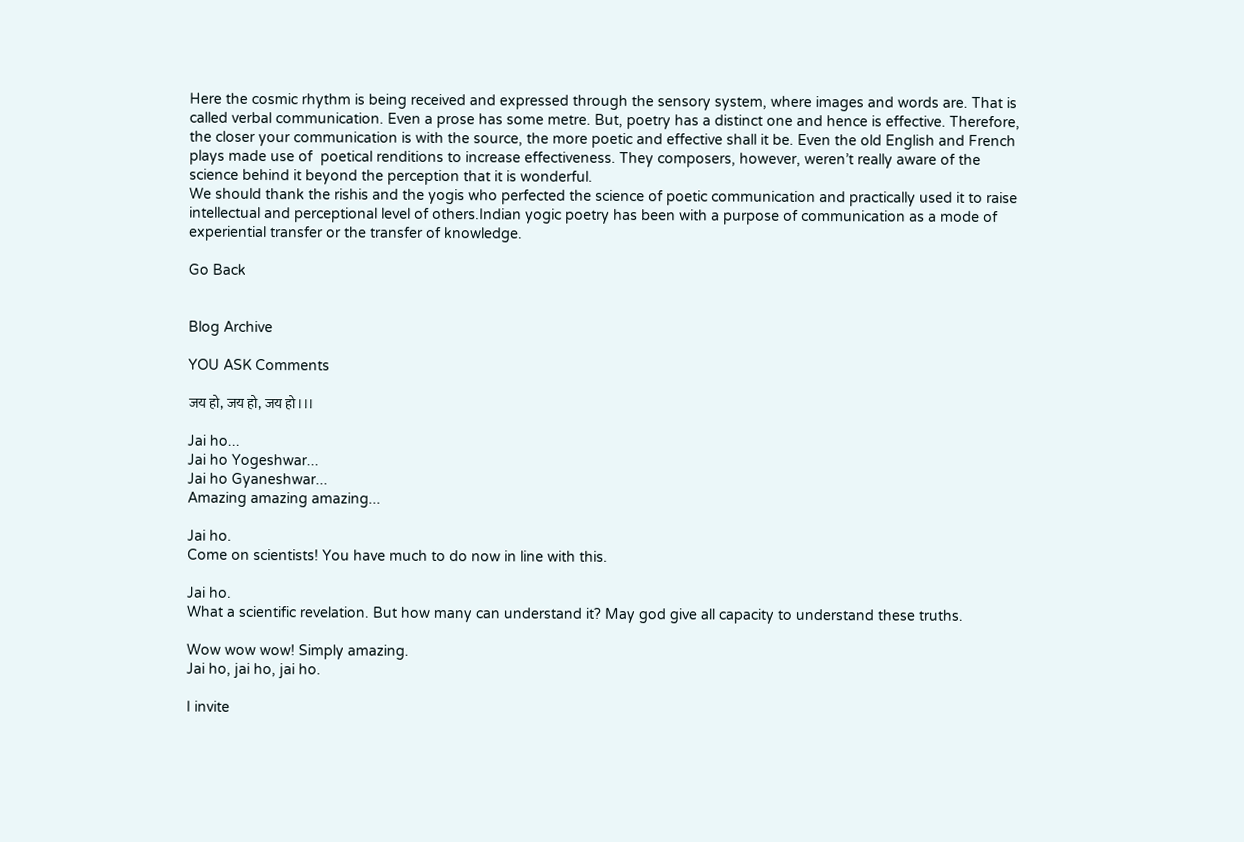Here the cosmic rhythm is being received and expressed through the sensory system, where images and words are. That is called verbal communication. Even a prose has some metre. But, poetry has a distinct one and hence is effective. Therefore, the closer your communication is with the source, the more poetic and effective shall it be. Even the old English and French plays made use of  poetical renditions to increase effectiveness. They composers, however, weren’t really aware of the science behind it beyond the perception that it is wonderful.
We should thank the rishis and the yogis who perfected the science of poetic communication and practically used it to raise intellectual and perceptional level of others.Indian yogic poetry has been with a purpose of communication as a mode of experiential transfer or the transfer of knowledge.

Go Back


Blog Archive

YOU ASK Comments

जय हो, जय हो, जय हो।।।

Jai ho...
Jai ho Yogeshwar...
Jai ho Gyaneshwar...
Amazing amazing amazing...

Jai ho.
Come on scientists! You have much to do now in line with this.

Jai ho.
What a scientific revelation. But how many can understand it? May god give all capacity to understand these truths.

Wow wow wow! Simply amazing.
Jai ho, jai ho, jai ho.

I invite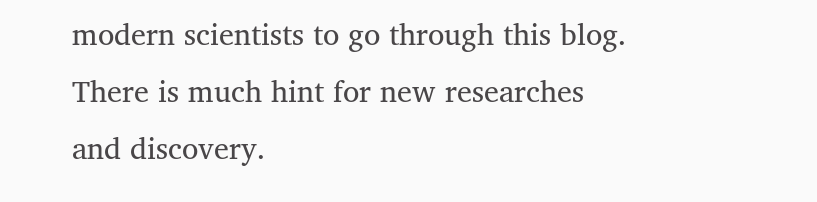modern scientists to go through this blog. There is much hint for new researches and discovery.